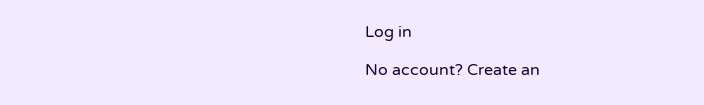Log in

No account? Create an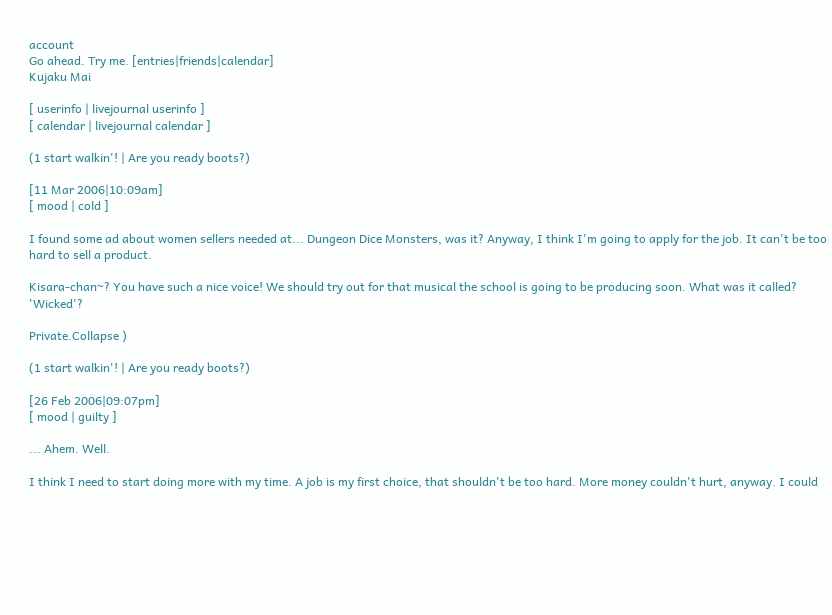account
Go ahead. Try me. [entries|friends|calendar]
Kujaku Mai

[ userinfo | livejournal userinfo ]
[ calendar | livejournal calendar ]

(1 start walkin'! | Are you ready boots?)

[11 Mar 2006|10:09am]
[ mood | cold ]

I found some ad about women sellers needed at... Dungeon Dice Monsters, was it? Anyway, I think I'm going to apply for the job. It can't be too hard to sell a product.

Kisara-chan~? You have such a nice voice! We should try out for that musical the school is going to be producing soon. What was it called? 'Wicked'?

Private.Collapse )

(1 start walkin'! | Are you ready boots?)

[26 Feb 2006|09:07pm]
[ mood | guilty ]

... Ahem. Well.

I think I need to start doing more with my time. A job is my first choice, that shouldn't be too hard. More money couldn't hurt, anyway. I could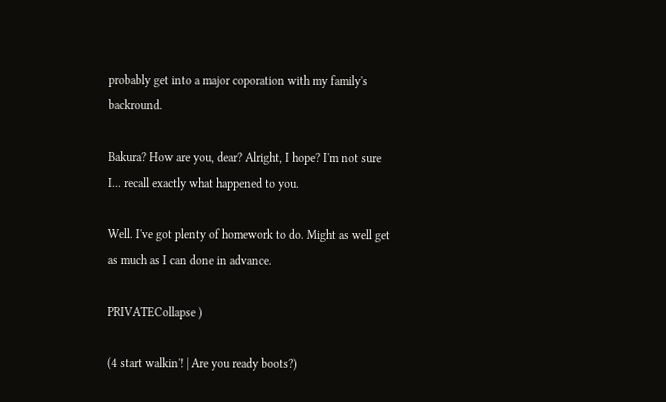probably get into a major coporation with my family's backround.

Bakura? How are you, dear? Alright, I hope? I'm not sure I... recall exactly what happened to you.

Well. I've got plenty of homework to do. Might as well get as much as I can done in advance.

PRIVATECollapse )

(4 start walkin'! | Are you ready boots?)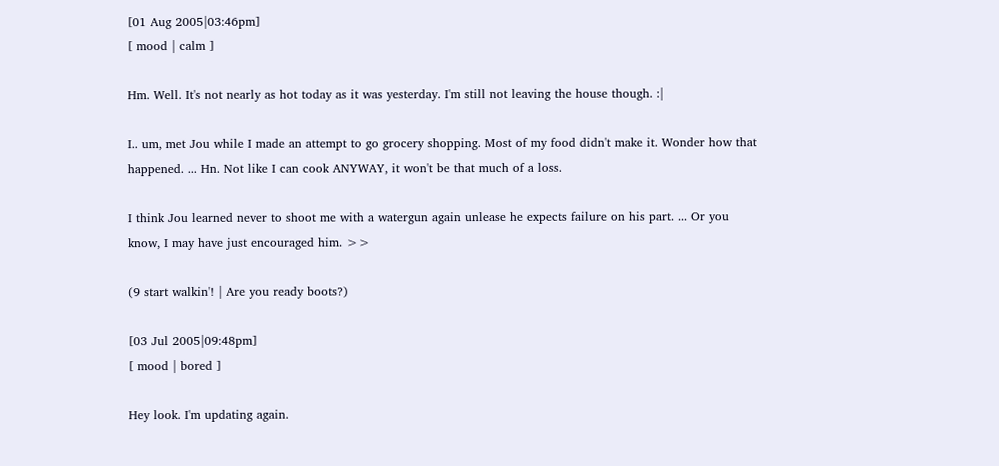[01 Aug 2005|03:46pm]
[ mood | calm ]

Hm. Well. It's not nearly as hot today as it was yesterday. I'm still not leaving the house though. :|

I.. um, met Jou while I made an attempt to go grocery shopping. Most of my food didn't make it. Wonder how that happened. ... Hn. Not like I can cook ANYWAY, it won't be that much of a loss.

I think Jou learned never to shoot me with a watergun again unlease he expects failure on his part. ... Or you know, I may have just encouraged him. >>

(9 start walkin'! | Are you ready boots?)

[03 Jul 2005|09:48pm]
[ mood | bored ]

Hey look. I'm updating again.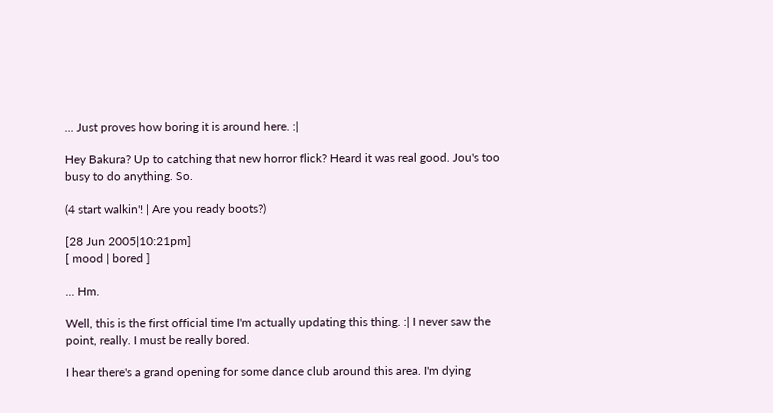... Just proves how boring it is around here. :|

Hey Bakura? Up to catching that new horror flick? Heard it was real good. Jou's too busy to do anything. So.

(4 start walkin'! | Are you ready boots?)

[28 Jun 2005|10:21pm]
[ mood | bored ]

... Hm.

Well, this is the first official time I'm actually updating this thing. :| I never saw the point, really. I must be really bored.

I hear there's a grand opening for some dance club around this area. I'm dying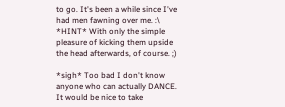to go. It's been a while since I've had men fawning over me. :\ *HINT* With only the simple pleasure of kicking them upside the head afterwards, of course. ;)

*sigh* Too bad I don't know anyone who can actually DANCE. It would be nice to take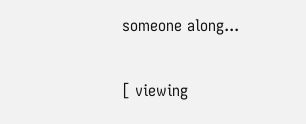someone along...

[ viewing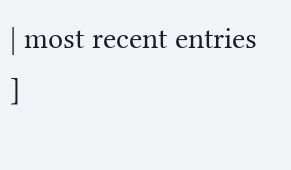| most recent entries ]